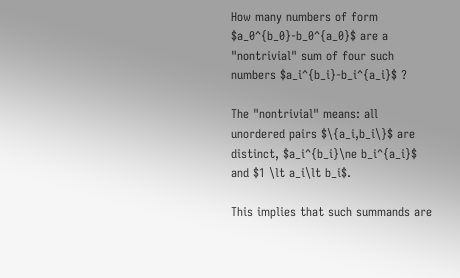How many numbers of form $a_0^{b_0}-b_0^{a_0}$ are a "nontrivial" sum of four such numbers $a_i^{b_i}-b_i^{a_i}$ ?

The "nontrivial" means: all unordered pairs $\{a_i,b_i\}$ are distinct, $a_i^{b_i}\ne b_i^{a_i}$ and $1 \lt a_i\lt b_i$.

This implies that such summands are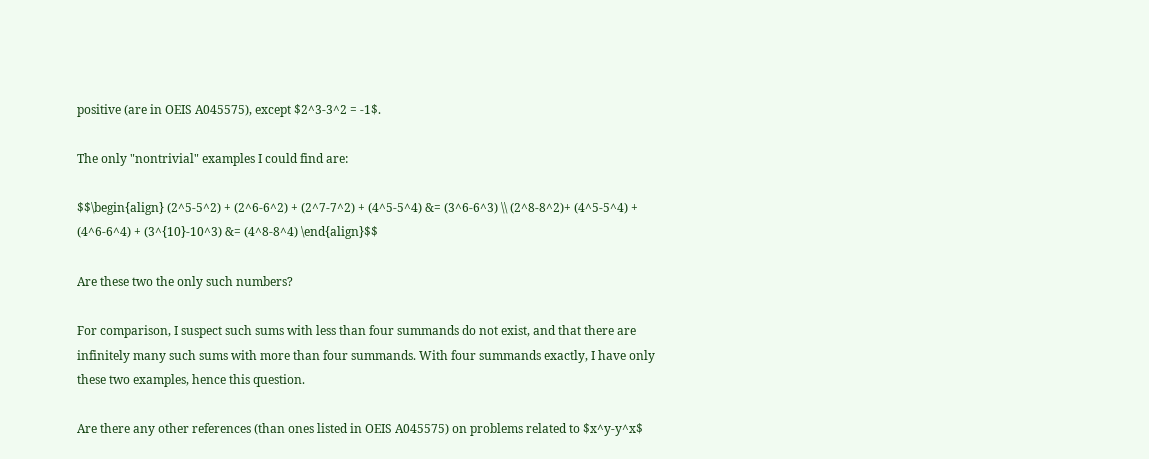positive (are in OEIS A045575), except $2^3-3^2 = -1$.

The only "nontrivial" examples I could find are:

$$\begin{align} (2^5-5^2) + (2^6-6^2) + (2^7-7^2) + (4^5-5^4) &= (3^6-6^3) \\ (2^8-8^2)+ (4^5-5^4) + (4^6-6^4) + (3^{10}-10^3) &= (4^8-8^4) \end{align}$$

Are these two the only such numbers?

For comparison, I suspect such sums with less than four summands do not exist, and that there are infinitely many such sums with more than four summands. With four summands exactly, I have only these two examples, hence this question.

Are there any other references (than ones listed in OEIS A045575) on problems related to $x^y-y^x$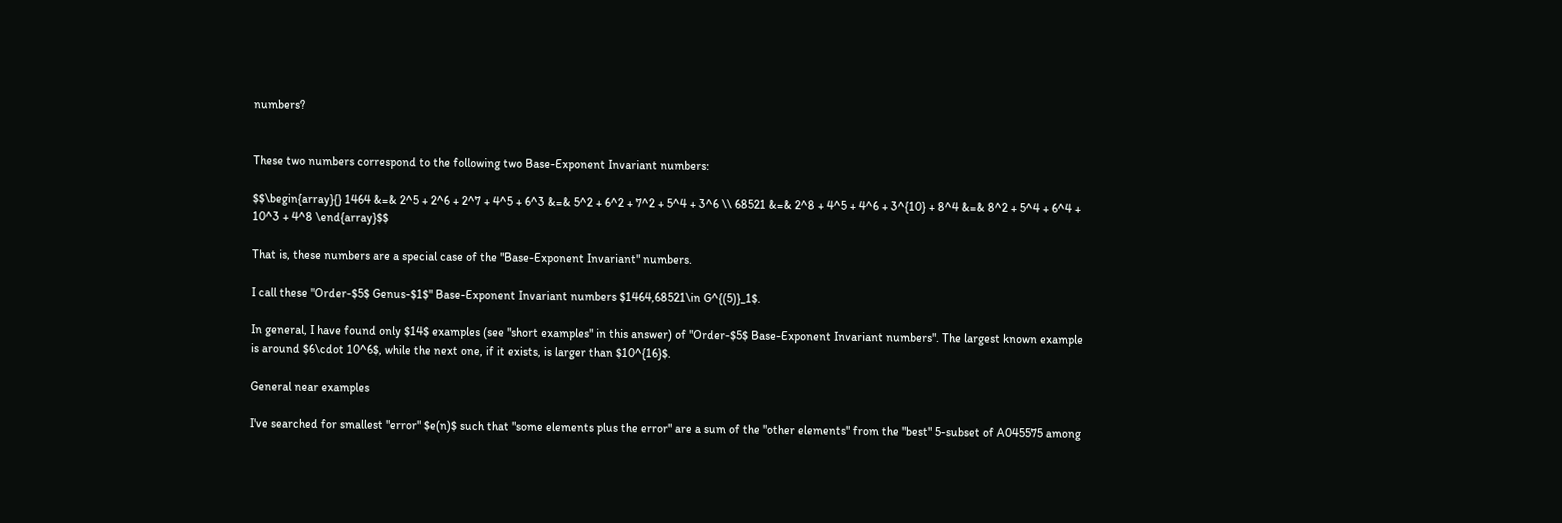numbers?


These two numbers correspond to the following two Base-Exponent Invariant numbers:

$$\begin{array}{} 1464 &=& 2^5 + 2^6 + 2^7 + 4^5 + 6^3 &=& 5^2 + 6^2 + 7^2 + 5^4 + 3^6 \\ 68521 &=& 2^8 + 4^5 + 4^6 + 3^{10} + 8^4 &=& 8^2 + 5^4 + 6^4 + 10^3 + 4^8 \end{array}$$

That is, these numbers are a special case of the "Base-Exponent Invariant" numbers.

I call these "Order-$5$ Genus-$1$" Base-Exponent Invariant numbers $1464,68521\in G^{(5)}_1$.

In general, I have found only $14$ examples (see "short examples" in this answer) of "Order-$5$ Base-Exponent Invariant numbers". The largest known example is around $6\cdot 10^6$, while the next one, if it exists, is larger than $10^{16}$.

General near examples

I've searched for smallest "error" $e(n)$ such that "some elements plus the error" are a sum of the "other elements" from the "best" 5-subset of A045575 among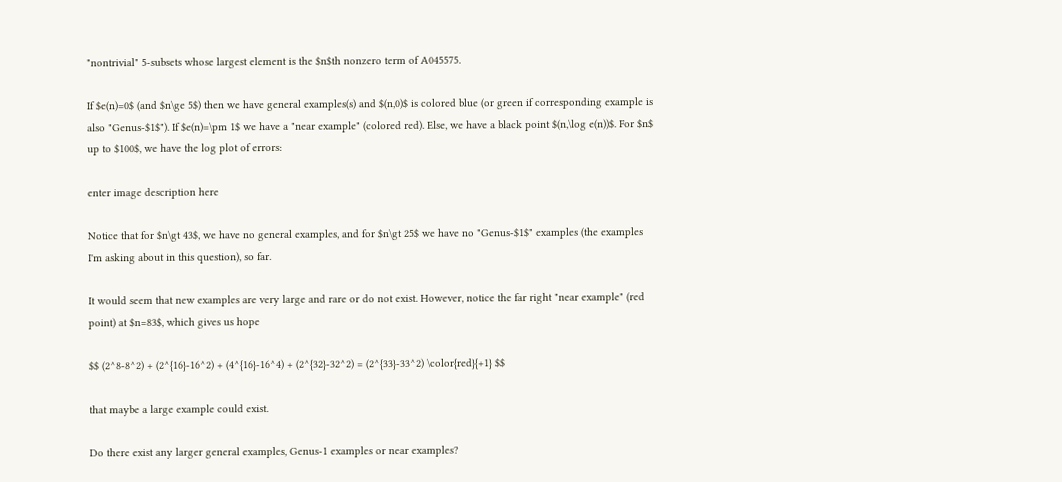"nontrivial" 5-subsets whose largest element is the $n$th nonzero term of A045575.

If $e(n)=0$ (and $n\ge 5$) then we have general examples(s) and $(n,0)$ is colored blue (or green if corresponding example is also "Genus-$1$"). If $e(n)=\pm 1$ we have a "near example" (colored red). Else, we have a black point $(n,\log e(n))$. For $n$ up to $100$, we have the log plot of errors:

enter image description here

Notice that for $n\gt 43$, we have no general examples, and for $n\gt 25$ we have no "Genus-$1$" examples (the examples I'm asking about in this question), so far.

It would seem that new examples are very large and rare or do not exist. However, notice the far right "near example" (red point) at $n=83$, which gives us hope

$$ (2^8-8^2) + (2^{16}-16^2) + (4^{16}-16^4) + (2^{32}-32^2) = (2^{33}-33^2) \color{red}{+1} $$

that maybe a large example could exist.

Do there exist any larger general examples, Genus-1 examples or near examples?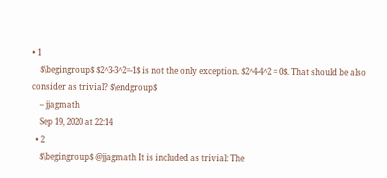• 1
    $\begingroup$ $2^3-3^2=-1$ is not the only exception. $2^4-4^2 = 0$. That should be also consider as trivial? $\endgroup$
    – jjagmath
    Sep 19, 2020 at 22:14
  • 2
    $\begingroup$ @jjagmath It is included as trivial: The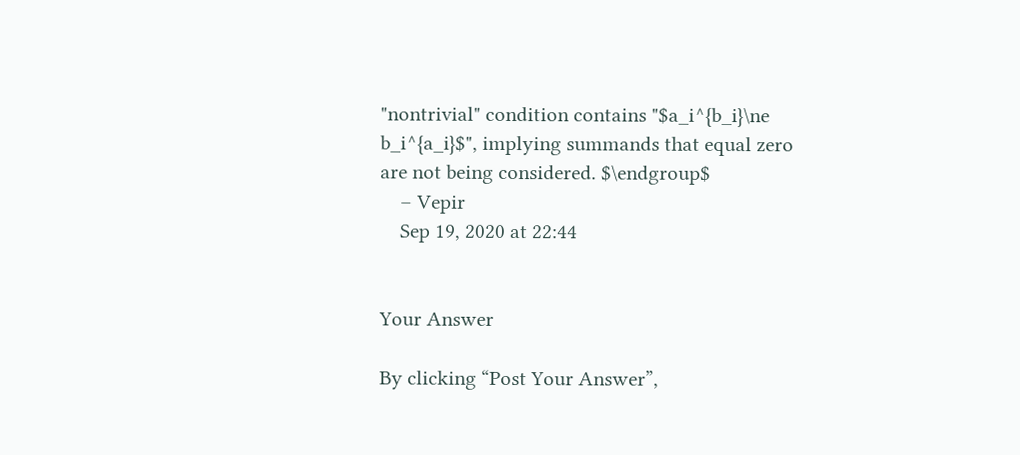"nontrivial" condition contains "$a_i^{b_i}\ne b_i^{a_i}$", implying summands that equal zero are not being considered. $\endgroup$
    – Vepir
    Sep 19, 2020 at 22:44


Your Answer

By clicking “Post Your Answer”,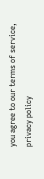you agree to our terms of service, privacy policy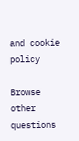and cookie policy

Browse other questions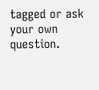tagged or ask your own question.